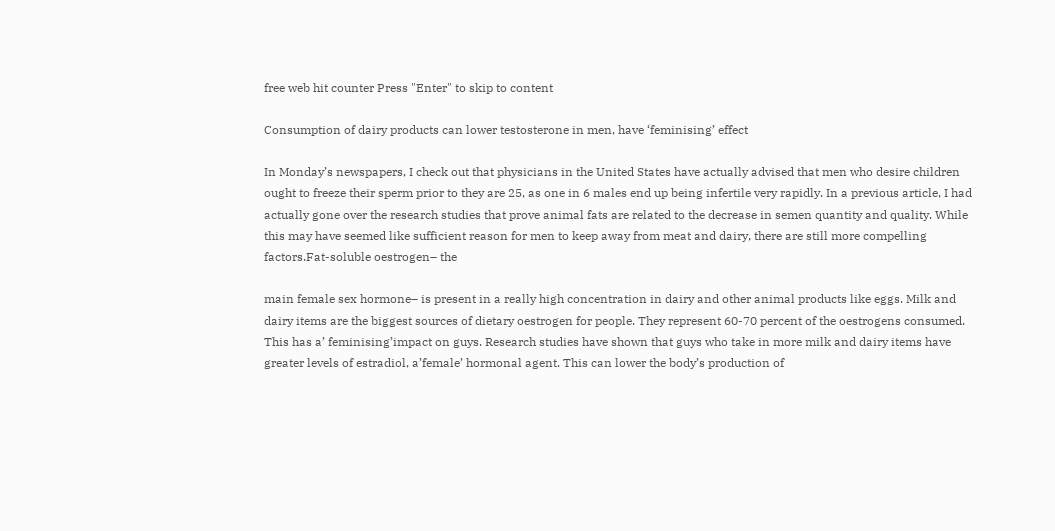free web hit counter Press "Enter" to skip to content

Consumption of dairy products can lower testosterone in men, have ‘feminising’ effect

In Monday’s newspapers, I check out that physicians in the United States have actually advised that men who desire children ought to freeze their sperm prior to they are 25, as one in 6 males end up being infertile very rapidly. In a previous article, I had actually gone over the research studies that prove animal fats are related to the decrease in semen quantity and quality. While this may have seemed like sufficient reason for men to keep away from meat and dairy, there are still more compelling factors.Fat-soluble oestrogen– the

main female sex hormone– is present in a really high concentration in dairy and other animal products like eggs. Milk and dairy items are the biggest sources of dietary oestrogen for people. They represent 60-70 percent of the oestrogens consumed. This has a’ feminising’impact on guys. Research studies have shown that guys who take in more milk and dairy items have greater levels of estradiol, a’female’ hormonal agent. This can lower the body’s production of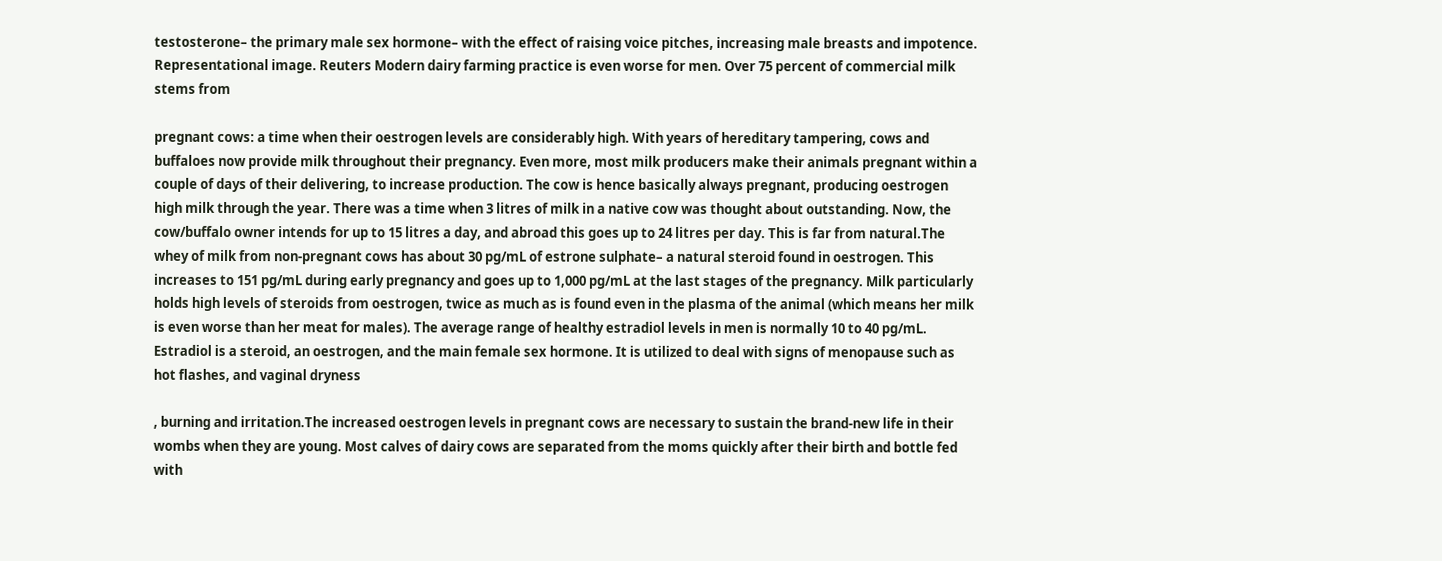testosterone– the primary male sex hormone– with the effect of raising voice pitches, increasing male breasts and impotence. Representational image. Reuters Modern dairy farming practice is even worse for men. Over 75 percent of commercial milk stems from

pregnant cows: a time when their oestrogen levels are considerably high. With years of hereditary tampering, cows and buffaloes now provide milk throughout their pregnancy. Even more, most milk producers make their animals pregnant within a couple of days of their delivering, to increase production. The cow is hence basically always pregnant, producing oestrogen high milk through the year. There was a time when 3 litres of milk in a native cow was thought about outstanding. Now, the cow/buffalo owner intends for up to 15 litres a day, and abroad this goes up to 24 litres per day. This is far from natural.The whey of milk from non-pregnant cows has about 30 pg/mL of estrone sulphate– a natural steroid found in oestrogen. This increases to 151 pg/mL during early pregnancy and goes up to 1,000 pg/mL at the last stages of the pregnancy. Milk particularly holds high levels of steroids from oestrogen, twice as much as is found even in the plasma of the animal (which means her milk is even worse than her meat for males). The average range of healthy estradiol levels in men is normally 10 to 40 pg/mL. Estradiol is a steroid, an oestrogen, and the main female sex hormone. It is utilized to deal with signs of menopause such as hot flashes, and vaginal dryness

, burning and irritation.The increased oestrogen levels in pregnant cows are necessary to sustain the brand-new life in their wombs when they are young. Most calves of dairy cows are separated from the moms quickly after their birth and bottle fed with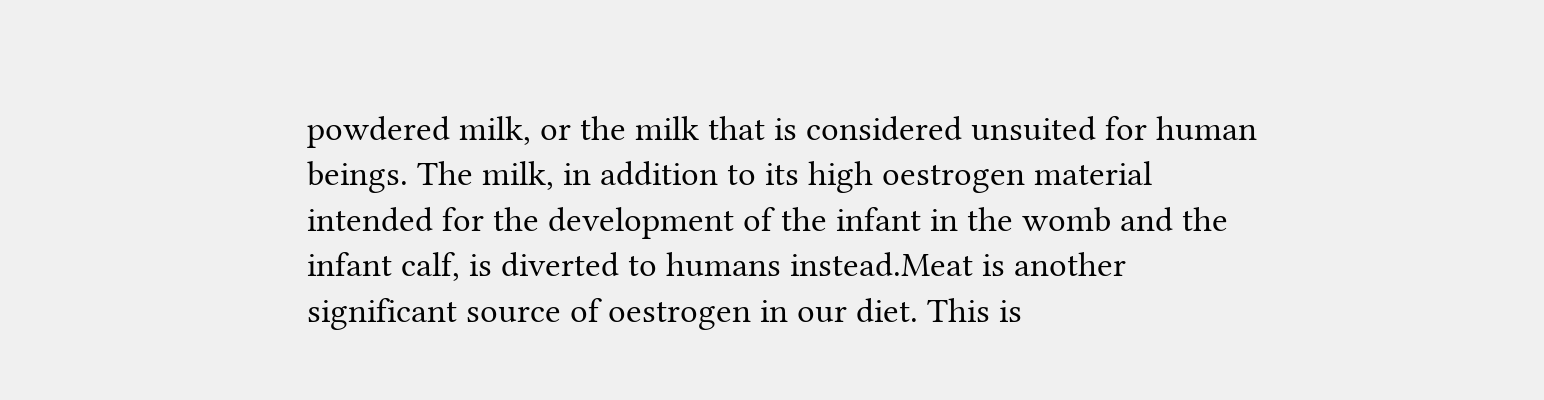powdered milk, or the milk that is considered unsuited for human beings. The milk, in addition to its high oestrogen material intended for the development of the infant in the womb and the infant calf, is diverted to humans instead.Meat is another significant source of oestrogen in our diet. This is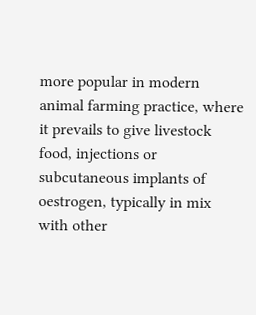more popular in modern animal farming practice, where it prevails to give livestock food, injections or subcutaneous implants of oestrogen, typically in mix with other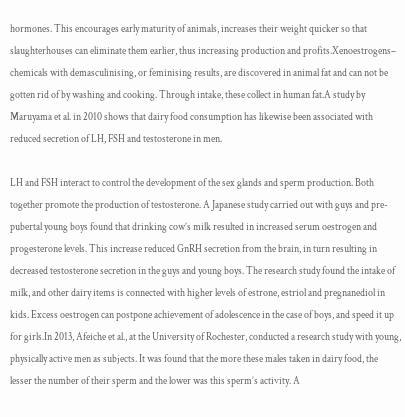hormones. This encourages early maturity of animals, increases their weight quicker so that slaughterhouses can eliminate them earlier, thus increasing production and profits.Xenoestrogens– chemicals with demasculinising, or feminising results, are discovered in animal fat and can not be gotten rid of by washing and cooking. Through intake, these collect in human fat.A study by Maruyama et al. in 2010 shows that dairy food consumption has likewise been associated with reduced secretion of LH, FSH and testosterone in men.

LH and FSH interact to control the development of the sex glands and sperm production. Both together promote the production of testosterone. A Japanese study carried out with guys and pre-pubertal young boys found that drinking cow’s milk resulted in increased serum oestrogen and progesterone levels. This increase reduced GnRH secretion from the brain, in turn resulting in decreased testosterone secretion in the guys and young boys. The research study found the intake of milk, and other dairy items is connected with higher levels of estrone, estriol and pregnanediol in kids. Excess oestrogen can postpone achievement of adolescence in the case of boys, and speed it up for girls.In 2013, Afeiche et al., at the University of Rochester, conducted a research study with young, physically active men as subjects. It was found that the more these males taken in dairy food, the lesser the number of their sperm and the lower was this sperm’s activity. A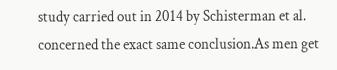study carried out in 2014 by Schisterman et al. concerned the exact same conclusion.As men get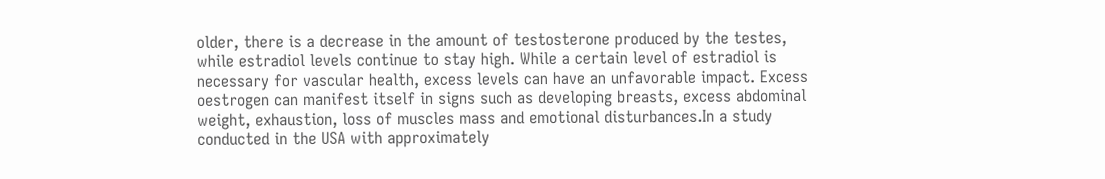older, there is a decrease in the amount of testosterone produced by the testes, while estradiol levels continue to stay high. While a certain level of estradiol is necessary for vascular health, excess levels can have an unfavorable impact. Excess oestrogen can manifest itself in signs such as developing breasts, excess abdominal weight, exhaustion, loss of muscles mass and emotional disturbances.In a study conducted in the USA with approximately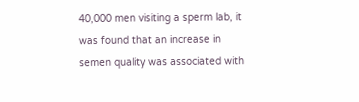40,000 men visiting a sperm lab, it was found that an increase in semen quality was associated with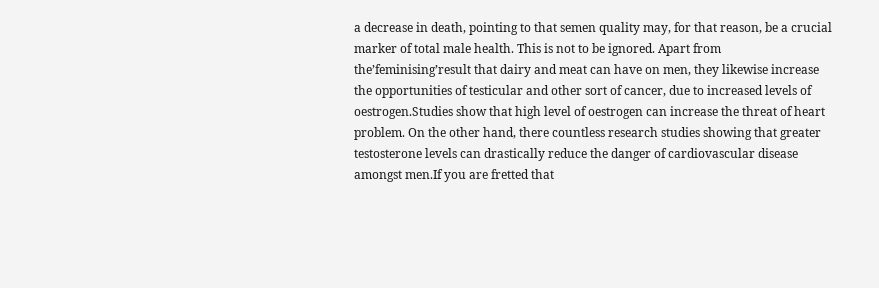a decrease in death, pointing to that semen quality may, for that reason, be a crucial marker of total male health. This is not to be ignored. Apart from the’feminising’result that dairy and meat can have on men, they likewise increase the opportunities of testicular and other sort of cancer, due to increased levels of oestrogen.Studies show that high level of oestrogen can increase the threat of heart problem. On the other hand, there countless research studies showing that greater testosterone levels can drastically reduce the danger of cardiovascular disease amongst men.If you are fretted that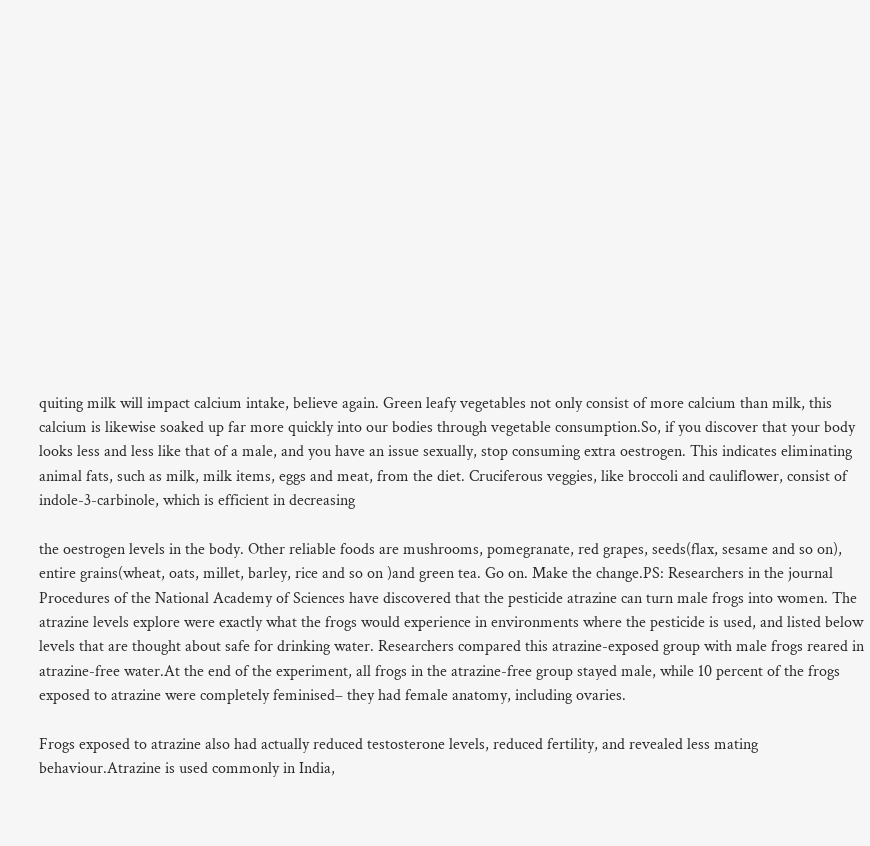quiting milk will impact calcium intake, believe again. Green leafy vegetables not only consist of more calcium than milk, this calcium is likewise soaked up far more quickly into our bodies through vegetable consumption.So, if you discover that your body looks less and less like that of a male, and you have an issue sexually, stop consuming extra oestrogen. This indicates eliminating animal fats, such as milk, milk items, eggs and meat, from the diet. Cruciferous veggies, like broccoli and cauliflower, consist of indole-3-carbinole, which is efficient in decreasing

the oestrogen levels in the body. Other reliable foods are mushrooms, pomegranate, red grapes, seeds(flax, sesame and so on), entire grains(wheat, oats, millet, barley, rice and so on )and green tea. Go on. Make the change.PS: Researchers in the journal Procedures of the National Academy of Sciences have discovered that the pesticide atrazine can turn male frogs into women. The atrazine levels explore were exactly what the frogs would experience in environments where the pesticide is used, and listed below levels that are thought about safe for drinking water. Researchers compared this atrazine-exposed group with male frogs reared in atrazine-free water.At the end of the experiment, all frogs in the atrazine-free group stayed male, while 10 percent of the frogs exposed to atrazine were completely feminised– they had female anatomy, including ovaries.

Frogs exposed to atrazine also had actually reduced testosterone levels, reduced fertility, and revealed less mating behaviour.Atrazine is used commonly in India,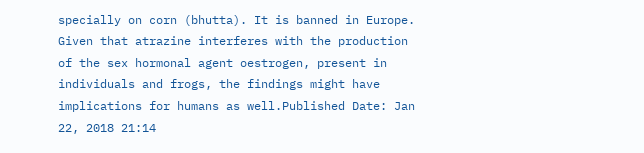specially on corn (bhutta). It is banned in Europe. Given that atrazine interferes with the production of the sex hormonal agent oestrogen, present in individuals and frogs, the findings might have implications for humans as well.Published Date: Jan 22, 2018 21:14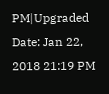PM|Upgraded Date: Jan 22, 2018 21:19 PM